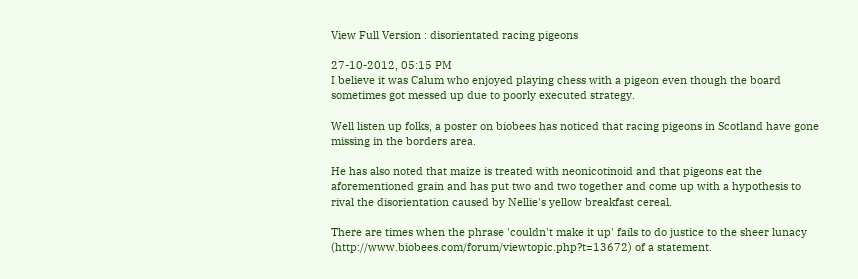View Full Version : disorientated racing pigeons

27-10-2012, 05:15 PM
I believe it was Calum who enjoyed playing chess with a pigeon even though the board sometimes got messed up due to poorly executed strategy.

Well listen up folks, a poster on biobees has noticed that racing pigeons in Scotland have gone missing in the borders area.

He has also noted that maize is treated with neonicotinoid and that pigeons eat the aforementioned grain and has put two and two together and come up with a hypothesis to rival the disorientation caused by Nellie's yellow breakfast cereal.

There are times when the phrase 'couldn't make it up' fails to do justice to the sheer lunacy (http://www.biobees.com/forum/viewtopic.php?t=13672) of a statement.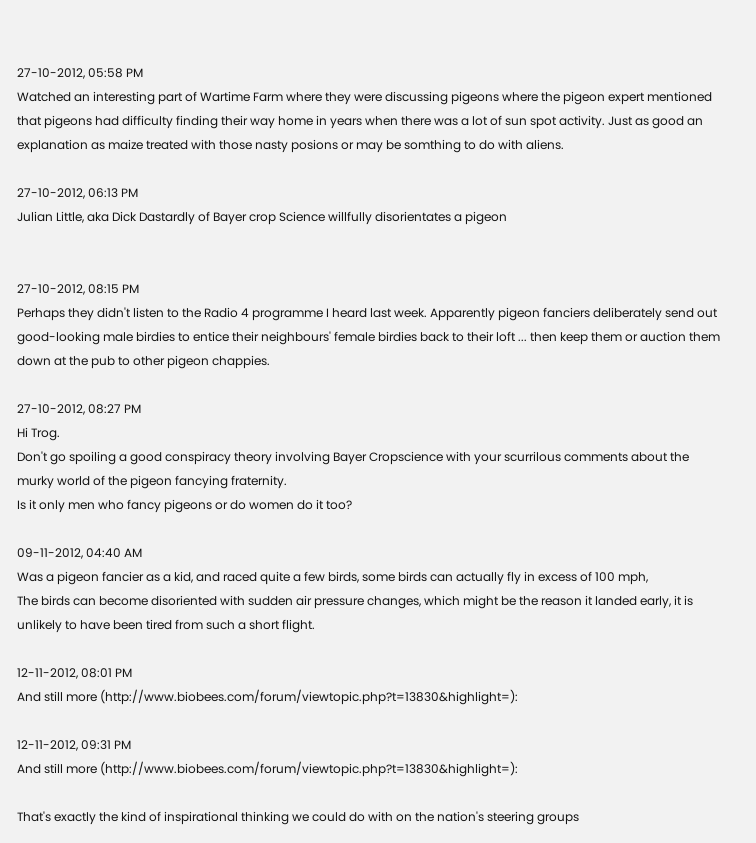27-10-2012, 05:58 PM
Watched an interesting part of Wartime Farm where they were discussing pigeons where the pigeon expert mentioned that pigeons had difficulty finding their way home in years when there was a lot of sun spot activity. Just as good an explanation as maize treated with those nasty posions or may be somthing to do with aliens.

27-10-2012, 06:13 PM
Julian Little, aka Dick Dastardly of Bayer crop Science willfully disorientates a pigeon


27-10-2012, 08:15 PM
Perhaps they didn't listen to the Radio 4 programme I heard last week. Apparently pigeon fanciers deliberately send out good-looking male birdies to entice their neighbours' female birdies back to their loft ... then keep them or auction them down at the pub to other pigeon chappies.

27-10-2012, 08:27 PM
Hi Trog.
Don't go spoiling a good conspiracy theory involving Bayer Cropscience with your scurrilous comments about the murky world of the pigeon fancying fraternity.
Is it only men who fancy pigeons or do women do it too?

09-11-2012, 04:40 AM
Was a pigeon fancier as a kid, and raced quite a few birds, some birds can actually fly in excess of 100 mph,
The birds can become disoriented with sudden air pressure changes, which might be the reason it landed early, it is unlikely to have been tired from such a short flight.

12-11-2012, 08:01 PM
And still more (http://www.biobees.com/forum/viewtopic.php?t=13830&highlight=):

12-11-2012, 09:31 PM
And still more (http://www.biobees.com/forum/viewtopic.php?t=13830&highlight=):

That's exactly the kind of inspirational thinking we could do with on the nation's steering groups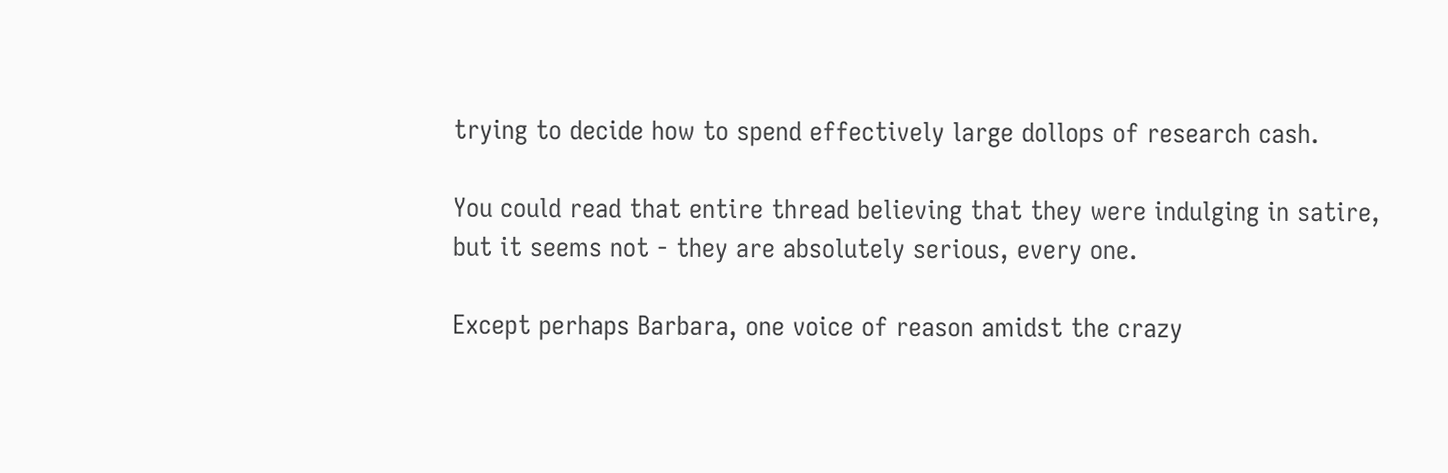trying to decide how to spend effectively large dollops of research cash.

You could read that entire thread believing that they were indulging in satire, but it seems not - they are absolutely serious, every one.

Except perhaps Barbara, one voice of reason amidst the crazy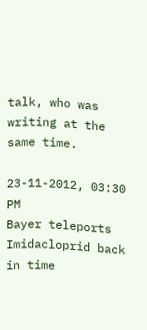talk, who was writing at the same time.

23-11-2012, 03:30 PM
Bayer teleports Imidacloprid back in time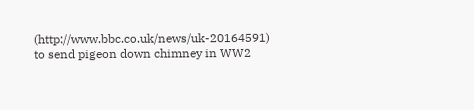(http://www.bbc.co.uk/news/uk-20164591) to send pigeon down chimney in WW2